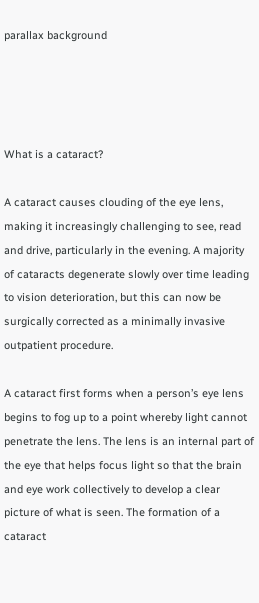parallax background




What is a cataract?

A cataract causes clouding of the eye lens, making it increasingly challenging to see, read and drive, particularly in the evening. A majority of cataracts degenerate slowly over time leading to vision deterioration, but this can now be surgically corrected as a minimally invasive outpatient procedure.

A cataract first forms when a person’s eye lens begins to fog up to a point whereby light cannot penetrate the lens. The lens is an internal part of the eye that helps focus light so that the brain and eye work collectively to develop a clear picture of what is seen. The formation of a cataract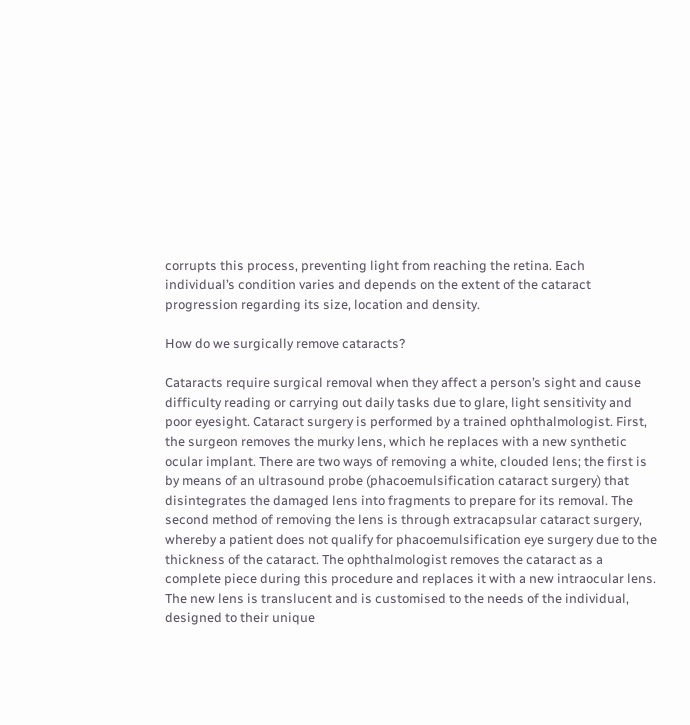corrupts this process, preventing light from reaching the retina. Each individual’s condition varies and depends on the extent of the cataract progression regarding its size, location and density.

How do we surgically remove cataracts?

Cataracts require surgical removal when they affect a person’s sight and cause difficulty reading or carrying out daily tasks due to glare, light sensitivity and poor eyesight. Cataract surgery is performed by a trained ophthalmologist. First, the surgeon removes the murky lens, which he replaces with a new synthetic ocular implant. There are two ways of removing a white, clouded lens; the first is by means of an ultrasound probe (phacoemulsification cataract surgery) that disintegrates the damaged lens into fragments to prepare for its removal. The second method of removing the lens is through extracapsular cataract surgery, whereby a patient does not qualify for phacoemulsification eye surgery due to the thickness of the cataract. The ophthalmologist removes the cataract as a complete piece during this procedure and replaces it with a new intraocular lens. The new lens is translucent and is customised to the needs of the individual, designed to their unique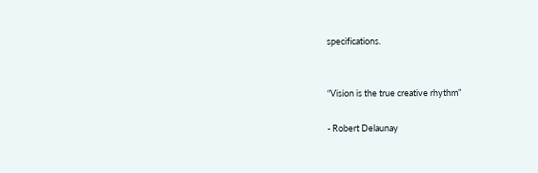specifications.


“Vision is the true creative rhythm”

- Robert Delaunay